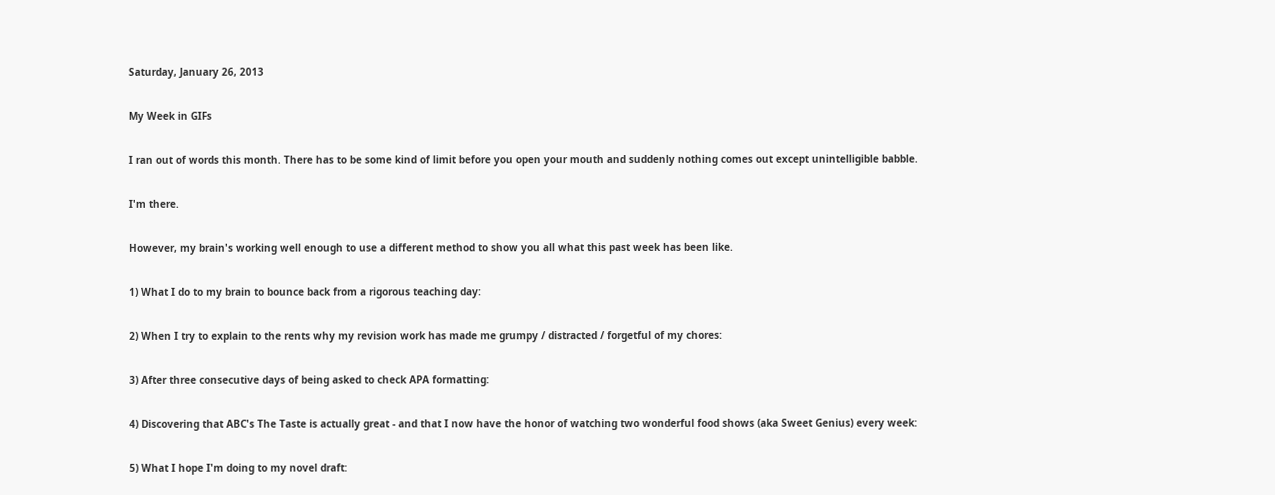Saturday, January 26, 2013

My Week in GIFs

I ran out of words this month. There has to be some kind of limit before you open your mouth and suddenly nothing comes out except unintelligible babble.

I'm there.

However, my brain's working well enough to use a different method to show you all what this past week has been like.

1) What I do to my brain to bounce back from a rigorous teaching day:

2) When I try to explain to the rents why my revision work has made me grumpy / distracted / forgetful of my chores:

3) After three consecutive days of being asked to check APA formatting:

4) Discovering that ABC's The Taste is actually great - and that I now have the honor of watching two wonderful food shows (aka Sweet Genius) every week:

5) What I hope I'm doing to my novel draft: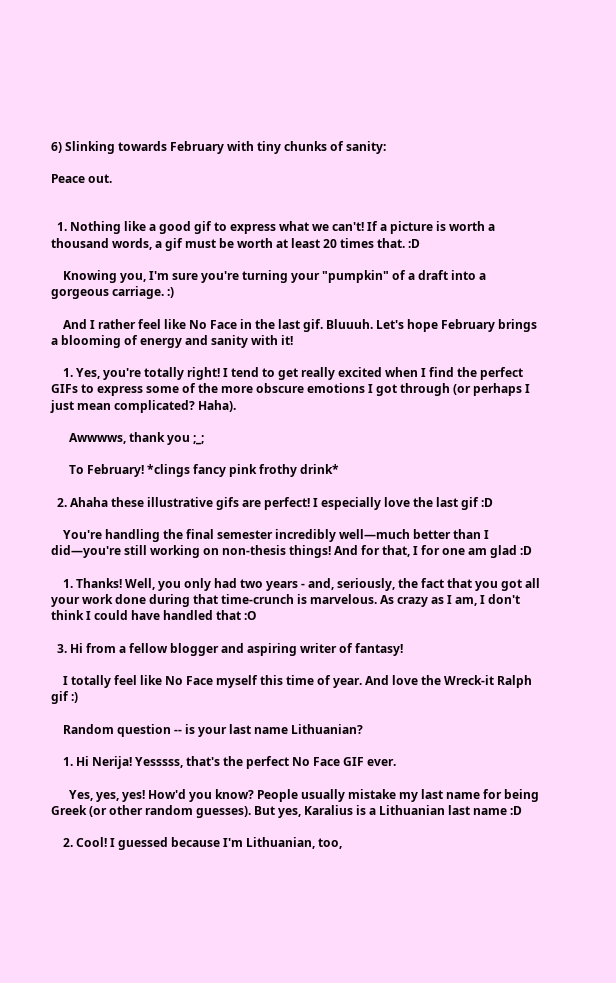6) Slinking towards February with tiny chunks of sanity:

Peace out.


  1. Nothing like a good gif to express what we can't! If a picture is worth a thousand words, a gif must be worth at least 20 times that. :D

    Knowing you, I'm sure you're turning your "pumpkin" of a draft into a gorgeous carriage. :)

    And I rather feel like No Face in the last gif. Bluuuh. Let's hope February brings a blooming of energy and sanity with it!

    1. Yes, you're totally right! I tend to get really excited when I find the perfect GIFs to express some of the more obscure emotions I got through (or perhaps I just mean complicated? Haha).

      Awwwws, thank you ;_;

      To February! *clings fancy pink frothy drink*

  2. Ahaha these illustrative gifs are perfect! I especially love the last gif :D

    You're handling the final semester incredibly well—much better than I did—you're still working on non-thesis things! And for that, I for one am glad :D

    1. Thanks! Well, you only had two years - and, seriously, the fact that you got all your work done during that time-crunch is marvelous. As crazy as I am, I don't think I could have handled that :O

  3. Hi from a fellow blogger and aspiring writer of fantasy!

    I totally feel like No Face myself this time of year. And love the Wreck-it Ralph gif :)

    Random question -- is your last name Lithuanian?

    1. Hi Nerija! Yesssss, that's the perfect No Face GIF ever.

      Yes, yes, yes! How'd you know? People usually mistake my last name for being Greek (or other random guesses). But yes, Karalius is a Lithuanian last name :D

    2. Cool! I guessed because I'm Lithuanian, too,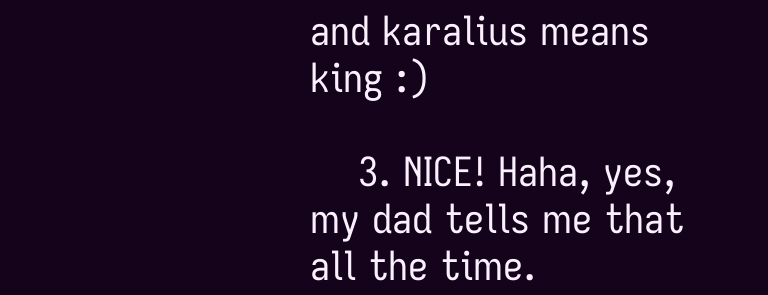and karalius means king :)

    3. NICE! Haha, yes, my dad tells me that all the time.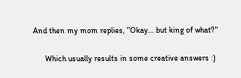And then my mom replies, "Okay... but king of what?"

      Which usually results in some creative answers :)